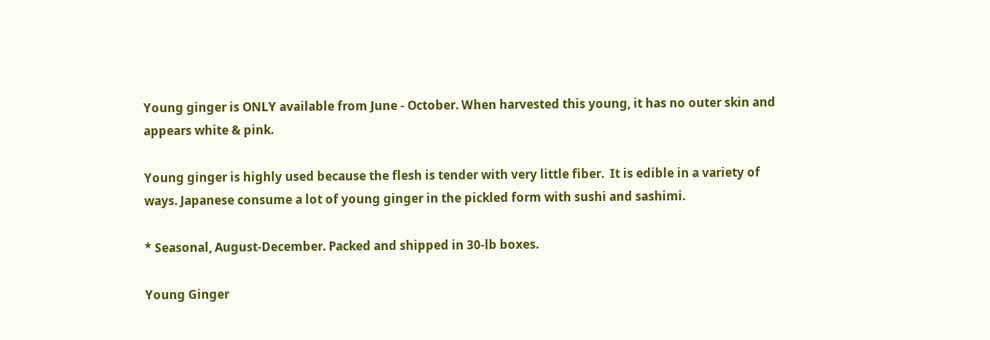Young ginger is ONLY available from June - October. When harvested this young, it has no outer skin and appears white & pink.

Young ginger is highly used because the flesh is tender with very little fiber.  It is edible in a variety of ways. Japanese consume a lot of young ginger in the pickled form with sushi and sashimi.

* Seasonal, August-December. Packed and shipped in 30-lb boxes.

Young Ginger